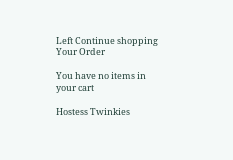Left Continue shopping
Your Order

You have no items in your cart

Hostess Twinkies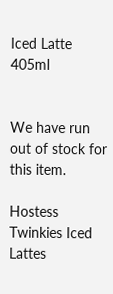Iced Latte 405ml


We have run out of stock for this item.

Hostess Twinkies Iced Lattes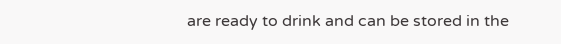are ready to drink and can be stored in the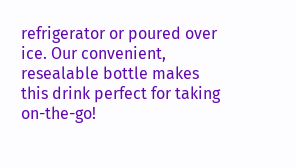refrigerator or poured over ice. Our convenient, resealable bottle makes this drink perfect for taking on-the-go!